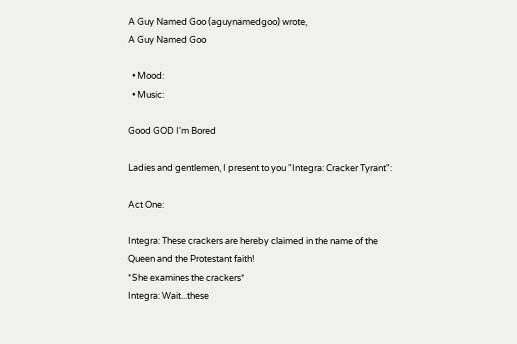A Guy Named Goo (aguynamedgoo) wrote,
A Guy Named Goo

  • Mood:
  • Music:

Good GOD I'm Bored

Ladies and gentlemen, I present to you "Integra: Cracker Tyrant":

Act One:

Integra: These crackers are hereby claimed in the name of the Queen and the Protestant faith!
*She examines the crackers*
Integra: Wait...these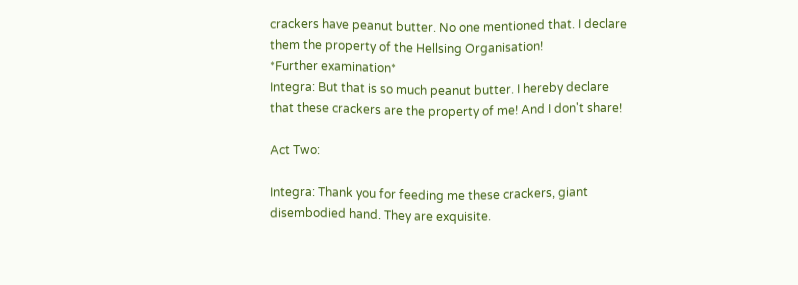crackers have peanut butter. No one mentioned that. I declare them the property of the Hellsing Organisation!
*Further examination*
Integra: But that is so much peanut butter. I hereby declare that these crackers are the property of me! And I don't share!

Act Two:

Integra: Thank you for feeding me these crackers, giant disembodied hand. They are exquisite.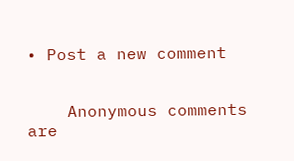• Post a new comment


    Anonymous comments are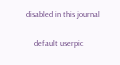disabled in this journal

    default userpic